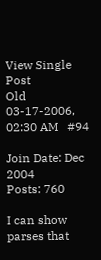View Single Post
Old 03-17-2006, 02:30 AM   #94

Join Date: Dec 2004
Posts: 760

I can show parses that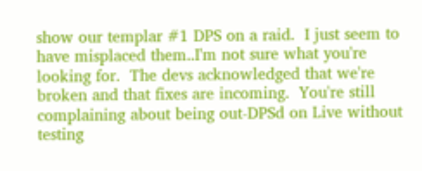show our templar #1 DPS on a raid.  I just seem to have misplaced them..I'm not sure what you're looking for.  The devs acknowledged that we're broken and that fixes are incoming.  You're still complaining about being out-DPSd on Live without testing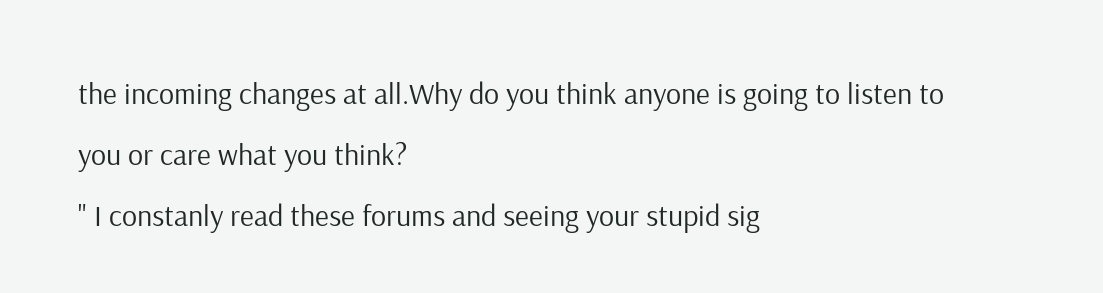the incoming changes at all.Why do you think anyone is going to listen to you or care what you think?
" I constanly read these forums and seeing your stupid sig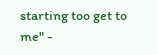starting too get to me" -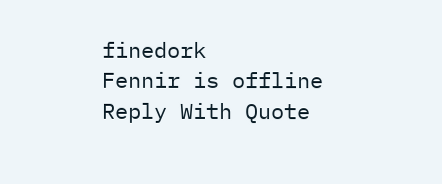finedork
Fennir is offline   Reply With Quote